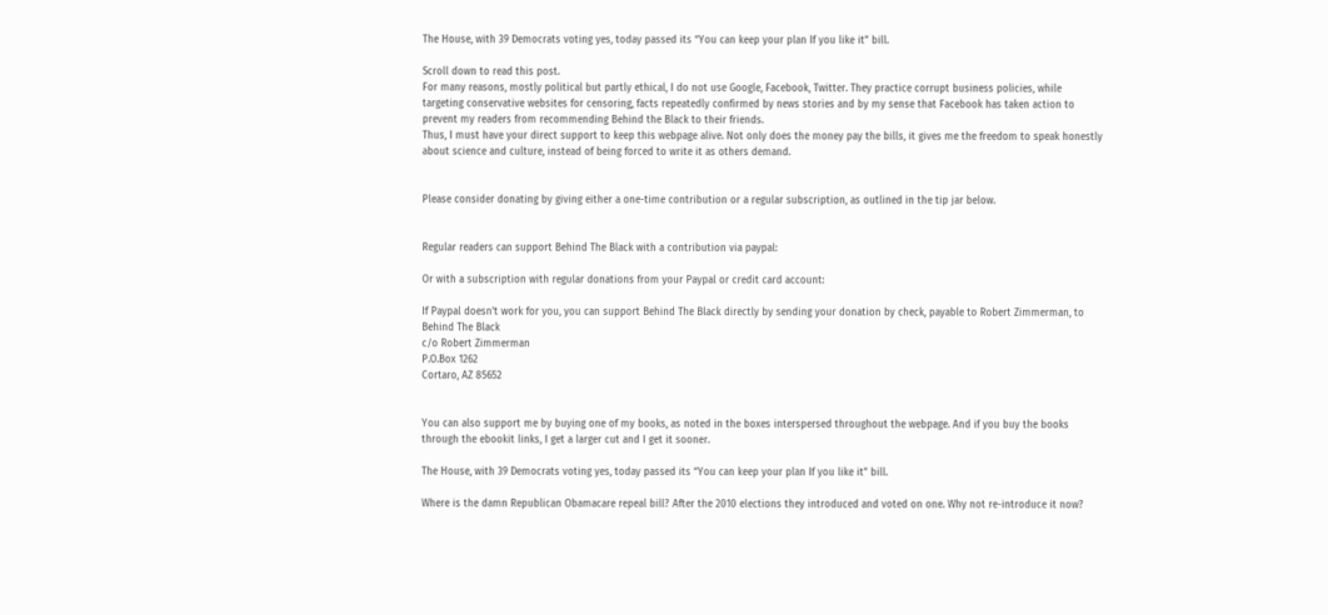The House, with 39 Democrats voting yes, today passed its “You can keep your plan If you like it” bill.

Scroll down to read this post.
For many reasons, mostly political but partly ethical, I do not use Google, Facebook, Twitter. They practice corrupt business policies, while targeting conservative websites for censoring, facts repeatedly confirmed by news stories and by my sense that Facebook has taken action to prevent my readers from recommending Behind the Black to their friends.
Thus, I must have your direct support to keep this webpage alive. Not only does the money pay the bills, it gives me the freedom to speak honestly about science and culture, instead of being forced to write it as others demand.


Please consider donating by giving either a one-time contribution or a regular subscription, as outlined in the tip jar below.


Regular readers can support Behind The Black with a contribution via paypal:

Or with a subscription with regular donations from your Paypal or credit card account:

If Paypal doesn't work for you, you can support Behind The Black directly by sending your donation by check, payable to Robert Zimmerman, to
Behind The Black
c/o Robert Zimmerman
P.O.Box 1262
Cortaro, AZ 85652


You can also support me by buying one of my books, as noted in the boxes interspersed throughout the webpage. And if you buy the books through the ebookit links, I get a larger cut and I get it sooner.

The House, with 39 Democrats voting yes, today passed its “You can keep your plan If you like it” bill.

Where is the damn Republican Obamacare repeal bill? After the 2010 elections they introduced and voted on one. Why not re-introduce it now?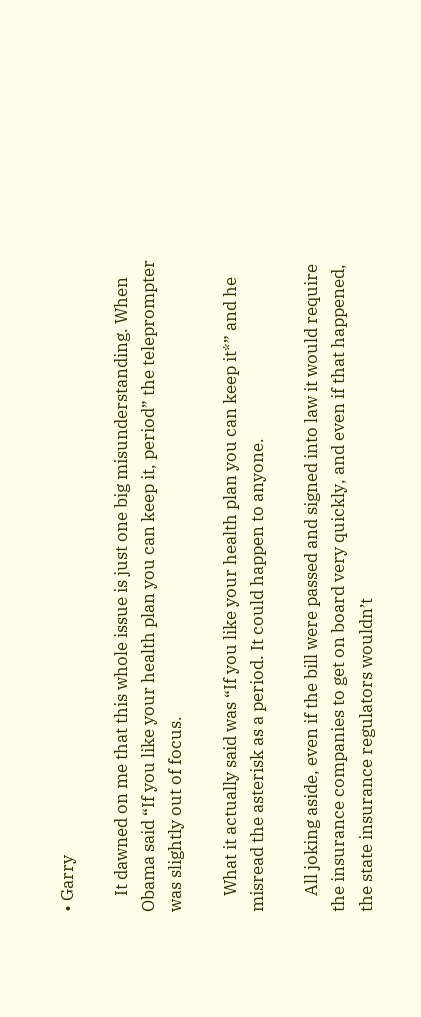• Garry

    It dawned on me that this whole issue is just one big misunderstanding. When Obama said “If you like your health plan you can keep it, period” the teleprompter was slightly out of focus.

    What it actually said was “If you like your health plan you can keep it*” and he misread the asterisk as a period. It could happen to anyone.

    All joking aside, even if the bill were passed and signed into law it would require the insurance companies to get on board very quickly, and even if that happened, the state insurance regulators wouldn’t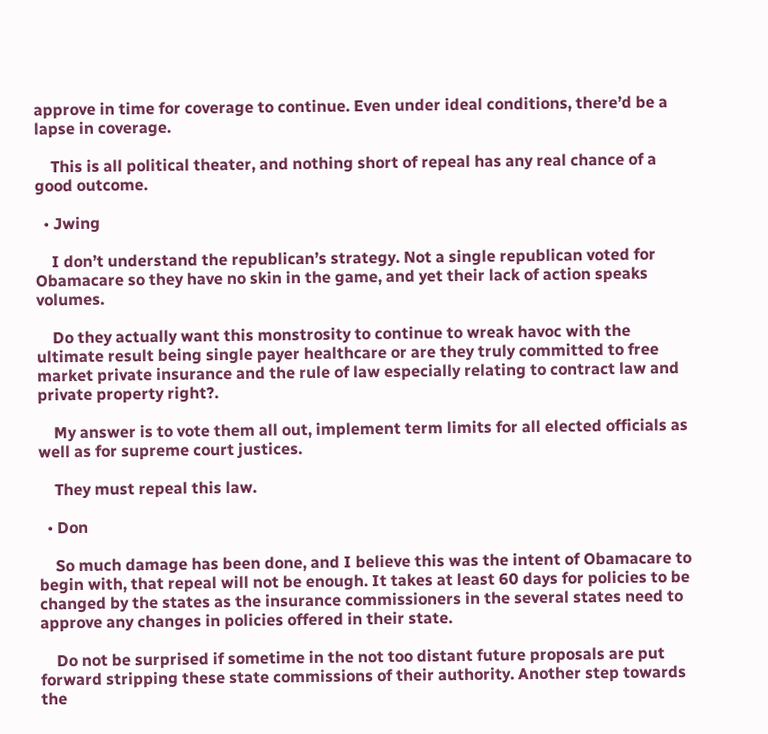approve in time for coverage to continue. Even under ideal conditions, there’d be a lapse in coverage.

    This is all political theater, and nothing short of repeal has any real chance of a good outcome.

  • Jwing

    I don’t understand the republican’s strategy. Not a single republican voted for Obamacare so they have no skin in the game, and yet their lack of action speaks volumes.

    Do they actually want this monstrosity to continue to wreak havoc with the ultimate result being single payer healthcare or are they truly committed to free market private insurance and the rule of law especially relating to contract law and private property right?.

    My answer is to vote them all out, implement term limits for all elected officials as well as for supreme court justices.

    They must repeal this law.

  • Don

    So much damage has been done, and I believe this was the intent of Obamacare to begin with, that repeal will not be enough. It takes at least 60 days for policies to be changed by the states as the insurance commissioners in the several states need to approve any changes in policies offered in their state.

    Do not be surprised if sometime in the not too distant future proposals are put forward stripping these state commissions of their authority. Another step towards the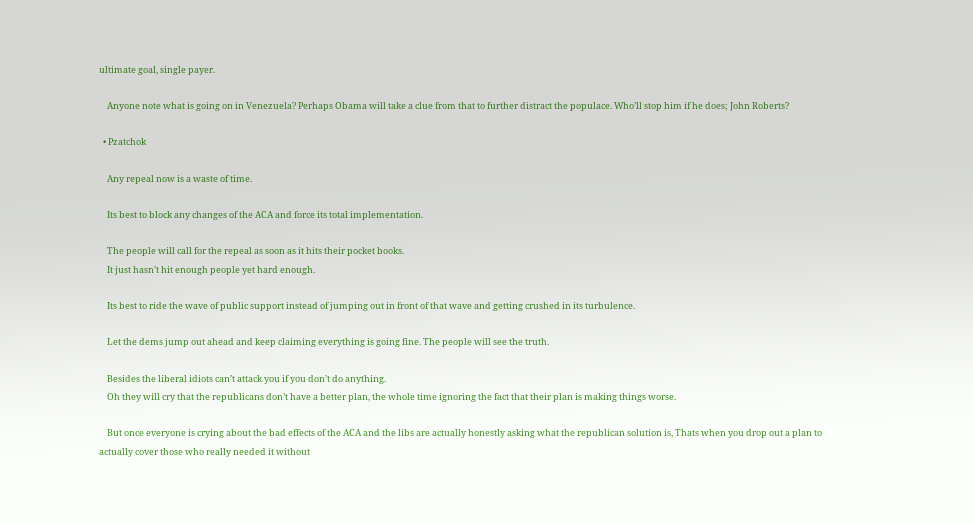ultimate goal, single payer.

    Anyone note what is going on in Venezuela? Perhaps Obama will take a clue from that to further distract the populace. Who’ll stop him if he does; John Roberts?

  • Pzatchok

    Any repeal now is a waste of time.

    Its best to block any changes of the ACA and force its total implementation.

    The people will call for the repeal as soon as it hits their pocket books.
    It just hasn’t hit enough people yet hard enough.

    Its best to ride the wave of public support instead of jumping out in front of that wave and getting crushed in its turbulence.

    Let the dems jump out ahead and keep claiming everything is going fine. The people will see the truth.

    Besides the liberal idiots can’t attack you if you don’t do anything.
    Oh they will cry that the republicans don’t have a better plan, the whole time ignoring the fact that their plan is making things worse.

    But once everyone is crying about the bad effects of the ACA and the libs are actually honestly asking what the republican solution is, Thats when you drop out a plan to actually cover those who really needed it without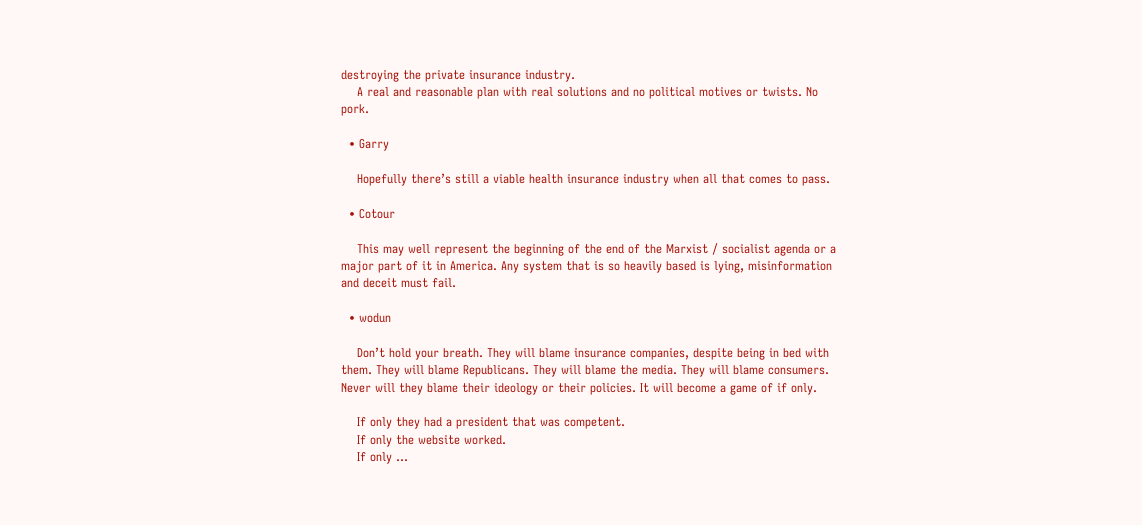destroying the private insurance industry.
    A real and reasonable plan with real solutions and no political motives or twists. No pork.

  • Garry

    Hopefully there’s still a viable health insurance industry when all that comes to pass.

  • Cotour

    This may well represent the beginning of the end of the Marxist / socialist agenda or a major part of it in America. Any system that is so heavily based is lying, misinformation and deceit must fail.

  • wodun

    Don’t hold your breath. They will blame insurance companies, despite being in bed with them. They will blame Republicans. They will blame the media. They will blame consumers. Never will they blame their ideology or their policies. It will become a game of if only.

    If only they had a president that was competent.
    If only the website worked.
    If only …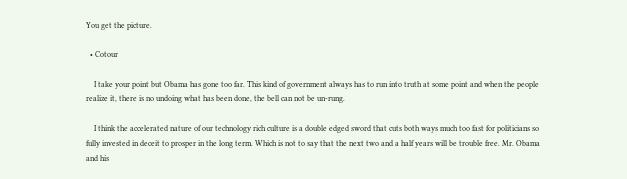You get the picture.

  • Cotour

    I take your point but Obama has gone too far. This kind of government always has to run into truth at some point and when the people realize it, there is no undoing what has been done, the bell can not be un-rung.

    I think the accelerated nature of our technology rich culture is a double edged sword that cuts both ways much too fast for politicians so fully invested in deceit to prosper in the long term. Which is not to say that the next two and a half years will be trouble free. Mr. Obama and his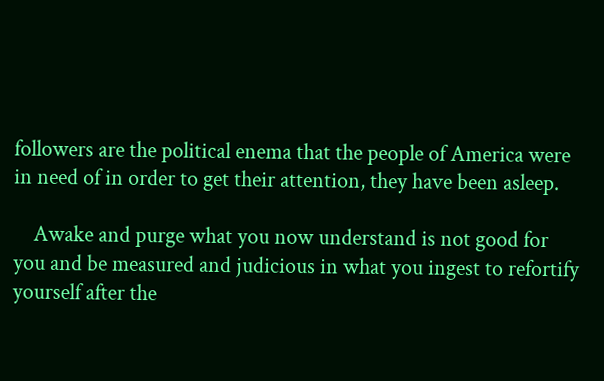followers are the political enema that the people of America were in need of in order to get their attention, they have been asleep.

    Awake and purge what you now understand is not good for you and be measured and judicious in what you ingest to refortify yourself after the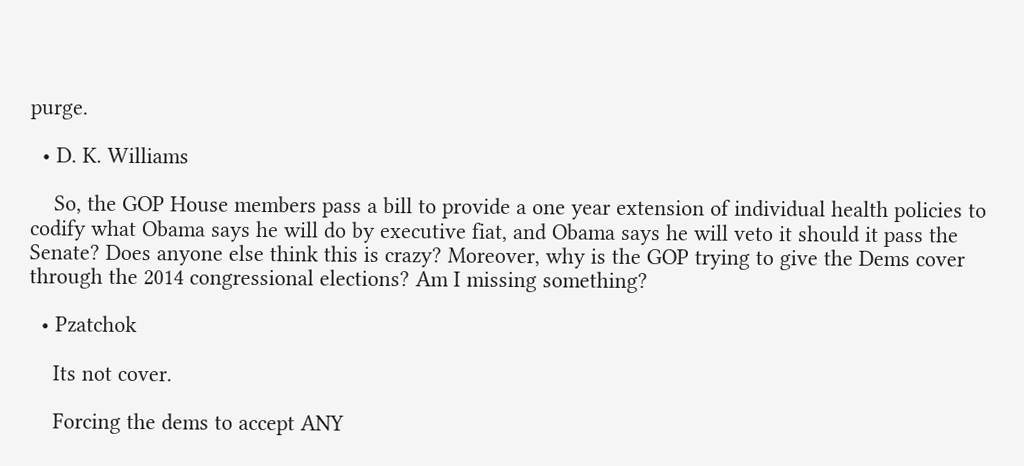purge.

  • D. K. Williams

    So, the GOP House members pass a bill to provide a one year extension of individual health policies to codify what Obama says he will do by executive fiat, and Obama says he will veto it should it pass the Senate? Does anyone else think this is crazy? Moreover, why is the GOP trying to give the Dems cover through the 2014 congressional elections? Am I missing something?

  • Pzatchok

    Its not cover.

    Forcing the dems to accept ANY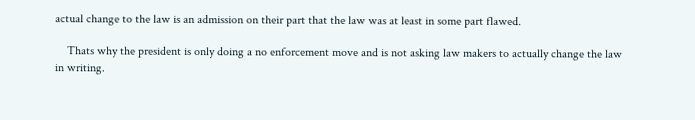actual change to the law is an admission on their part that the law was at least in some part flawed.

    Thats why the president is only doing a no enforcement move and is not asking law makers to actually change the law in writing.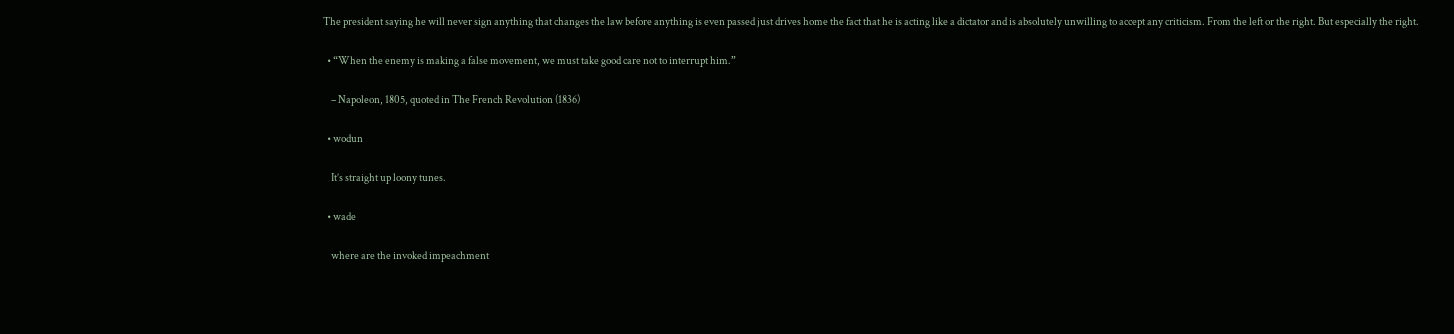The president saying he will never sign anything that changes the law before anything is even passed just drives home the fact that he is acting like a dictator and is absolutely unwilling to accept any criticism. From the left or the right. But especially the right.

  • “When the enemy is making a false movement, we must take good care not to interrupt him.”

    – Napoleon, 1805, quoted in The French Revolution (1836)

  • wodun

    It’s straight up loony tunes.

  • wade

    where are the invoked impeachment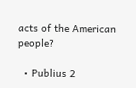acts of the American people?

  • Publius 2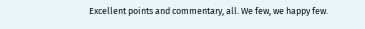Excellent points and commentary, all. We few, we happy few.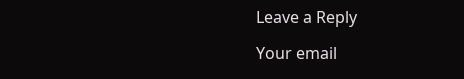Leave a Reply

Your email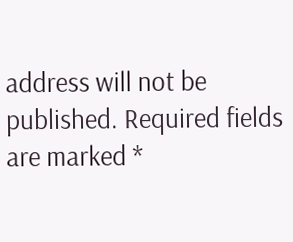address will not be published. Required fields are marked *